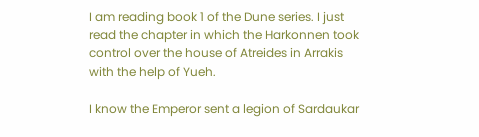I am reading book 1 of the Dune series. I just read the chapter in which the Harkonnen took control over the house of Atreides in Arrakis with the help of Yueh.

I know the Emperor sent a legion of Sardaukar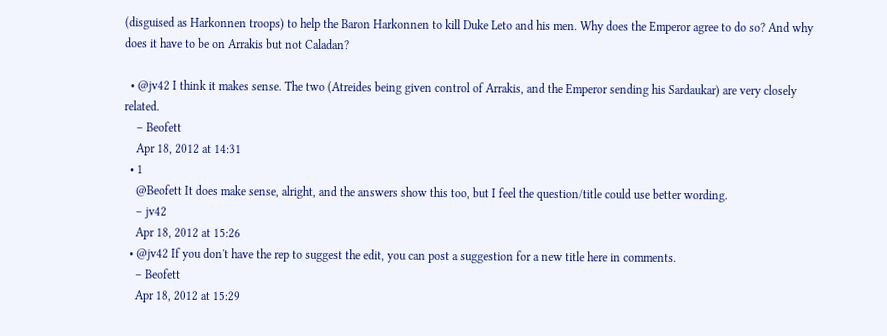(disguised as Harkonnen troops) to help the Baron Harkonnen to kill Duke Leto and his men. Why does the Emperor agree to do so? And why does it have to be on Arrakis but not Caladan?

  • @jv42 I think it makes sense. The two (Atreides being given control of Arrakis, and the Emperor sending his Sardaukar) are very closely related.
    – Beofett
    Apr 18, 2012 at 14:31
  • 1
    @Beofett It does make sense, alright, and the answers show this too, but I feel the question/title could use better wording.
    – jv42
    Apr 18, 2012 at 15:26
  • @jv42 If you don't have the rep to suggest the edit, you can post a suggestion for a new title here in comments.
    – Beofett
    Apr 18, 2012 at 15:29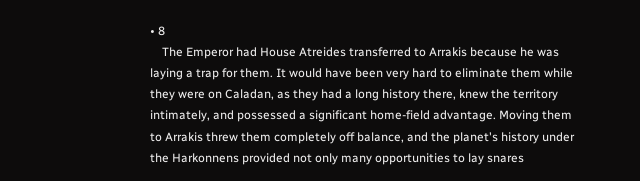• 8
    The Emperor had House Atreides transferred to Arrakis because he was laying a trap for them. It would have been very hard to eliminate them while they were on Caladan, as they had a long history there, knew the territory intimately, and possessed a significant home-field advantage. Moving them to Arrakis threw them completely off balance, and the planet's history under the Harkonnens provided not only many opportunities to lay snares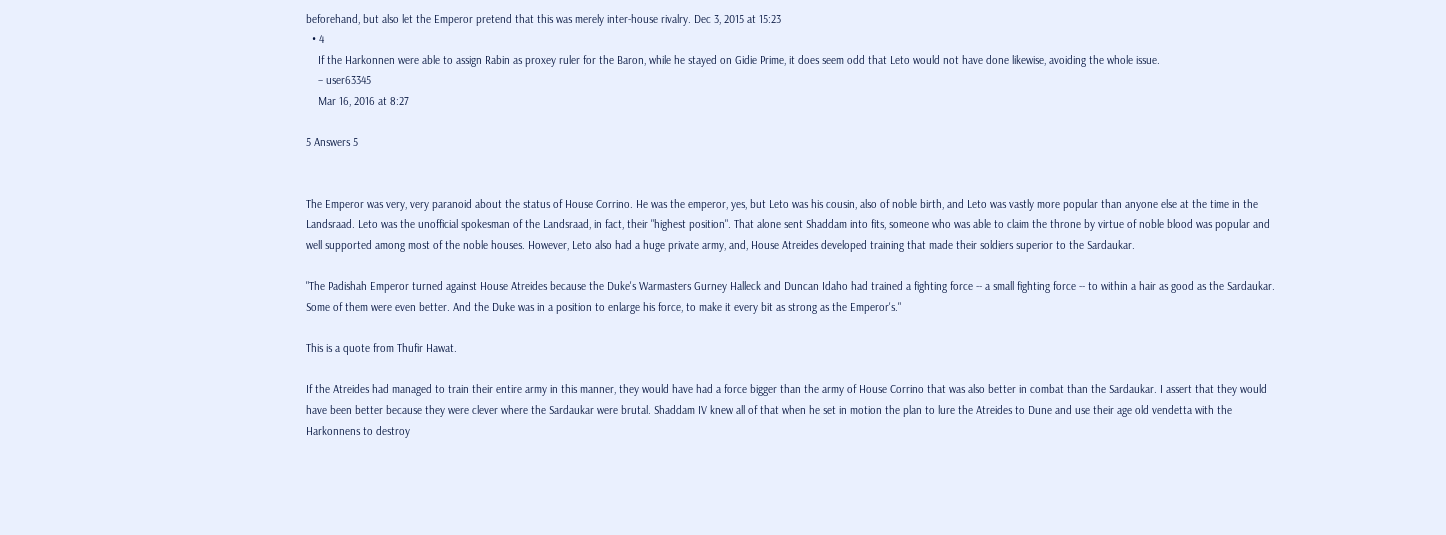beforehand, but also let the Emperor pretend that this was merely inter-house rivalry. Dec 3, 2015 at 15:23
  • 4
    If the Harkonnen were able to assign Rabin as proxey ruler for the Baron, while he stayed on Gidie Prime, it does seem odd that Leto would not have done likewise, avoiding the whole issue.
    – user63345
    Mar 16, 2016 at 8:27

5 Answers 5


The Emperor was very, very paranoid about the status of House Corrino. He was the emperor, yes, but Leto was his cousin, also of noble birth, and Leto was vastly more popular than anyone else at the time in the Landsraad. Leto was the unofficial spokesman of the Landsraad, in fact, their "highest position". That alone sent Shaddam into fits, someone who was able to claim the throne by virtue of noble blood was popular and well supported among most of the noble houses. However, Leto also had a huge private army, and, House Atreides developed training that made their soldiers superior to the Sardaukar.

"The Padishah Emperor turned against House Atreides because the Duke's Warmasters Gurney Halleck and Duncan Idaho had trained a fighting force -- a small fighting force -- to within a hair as good as the Sardaukar. Some of them were even better. And the Duke was in a position to enlarge his force, to make it every bit as strong as the Emperor's."

This is a quote from Thufir Hawat.

If the Atreides had managed to train their entire army in this manner, they would have had a force bigger than the army of House Corrino that was also better in combat than the Sardaukar. I assert that they would have been better because they were clever where the Sardaukar were brutal. Shaddam IV knew all of that when he set in motion the plan to lure the Atreides to Dune and use their age old vendetta with the Harkonnens to destroy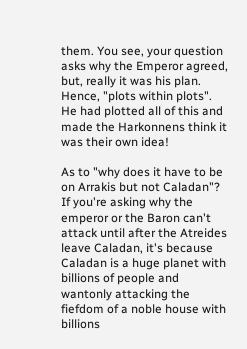them. You see, your question asks why the Emperor agreed, but, really it was his plan. Hence, "plots within plots". He had plotted all of this and made the Harkonnens think it was their own idea!

As to "why does it have to be on Arrakis but not Caladan"? If you're asking why the emperor or the Baron can't attack until after the Atreides leave Caladan, it's because Caladan is a huge planet with billions of people and wantonly attacking the fiefdom of a noble house with billions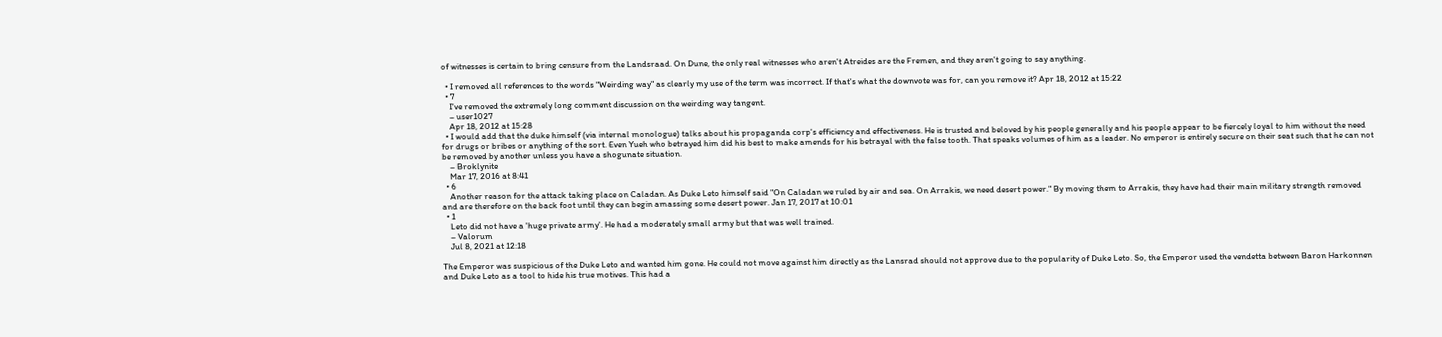of witnesses is certain to bring censure from the Landsraad. On Dune, the only real witnesses who aren't Atreides are the Fremen, and they aren't going to say anything.

  • I removed all references to the words "Weirding way" as clearly my use of the term was incorrect. If that's what the downvote was for, can you remove it? Apr 18, 2012 at 15:22
  • 7
    I've removed the extremely long comment discussion on the weirding way tangent.
    – user1027
    Apr 18, 2012 at 15:28
  • I would add that the duke himself (via internal monologue) talks about his propaganda corp's efficiency and effectiveness. He is trusted and beloved by his people generally and his people appear to be fiercely loyal to him without the need for drugs or bribes or anything of the sort. Even Yueh who betrayed him did his best to make amends for his betrayal with the false tooth. That speaks volumes of him as a leader. No emperor is entirely secure on their seat such that he can not be removed by another unless you have a shogunate situation.
    – Broklynite
    Mar 17, 2016 at 8:41
  • 6
    Another reason for the attack taking place on Caladan. As Duke Leto himself said "On Caladan we ruled by air and sea. On Arrakis, we need desert power." By moving them to Arrakis, they have had their main military strength removed and are therefore on the back foot until they can begin amassing some desert power. Jan 17, 2017 at 10:01
  • 1
    Leto did not have a 'huge private army'. He had a moderately small army but that was well trained.
    – Valorum
    Jul 8, 2021 at 12:18

The Emperor was suspicious of the Duke Leto and wanted him gone. He could not move against him directly as the Lansrad should not approve due to the popularity of Duke Leto. So, the Emperor used the vendetta between Baron Harkonnen and Duke Leto as a tool to hide his true motives. This had a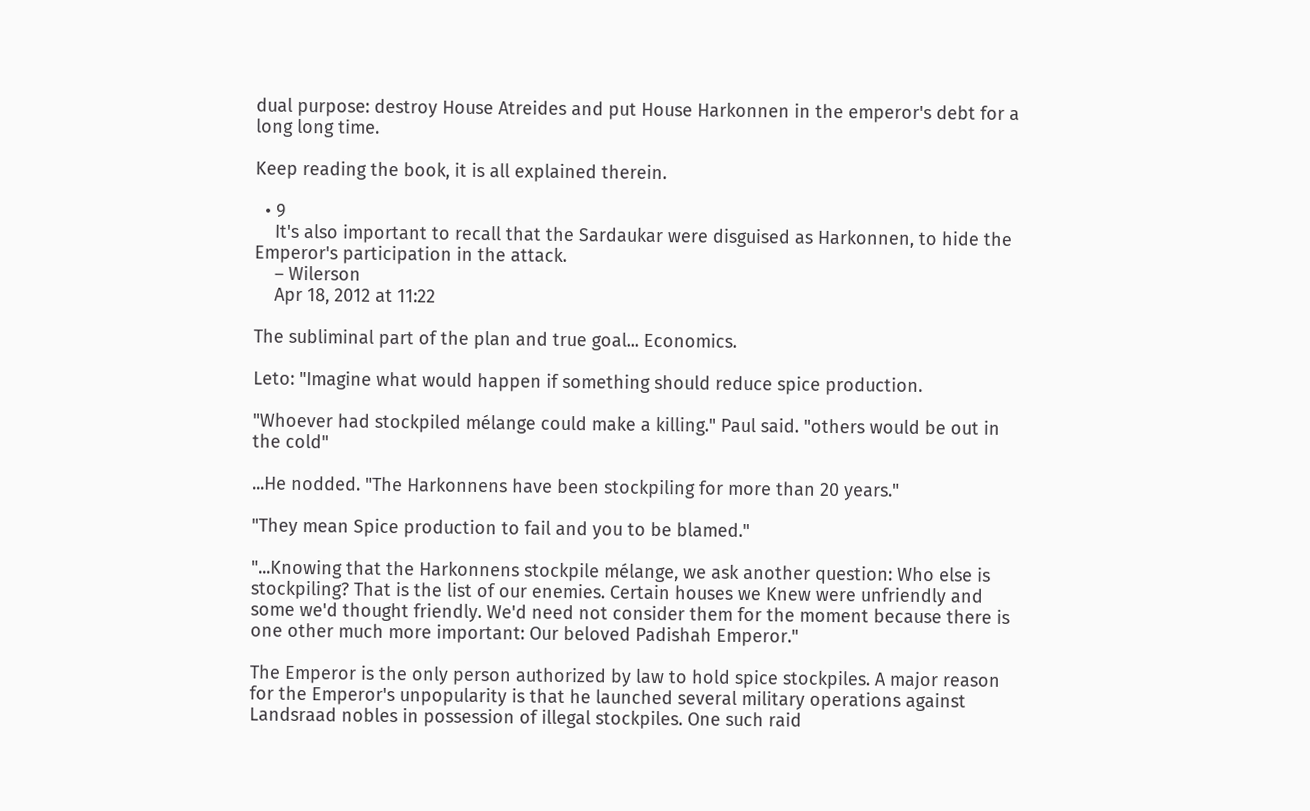dual purpose: destroy House Atreides and put House Harkonnen in the emperor's debt for a long long time.

Keep reading the book, it is all explained therein.

  • 9
    It's also important to recall that the Sardaukar were disguised as Harkonnen, to hide the Emperor's participation in the attack.
    – Wilerson
    Apr 18, 2012 at 11:22

The subliminal part of the plan and true goal... Economics.

Leto: "Imagine what would happen if something should reduce spice production.

"Whoever had stockpiled mélange could make a killing." Paul said. "others would be out in the cold"

...He nodded. "The Harkonnens have been stockpiling for more than 20 years."

"They mean Spice production to fail and you to be blamed."

"...Knowing that the Harkonnens stockpile mélange, we ask another question: Who else is stockpiling? That is the list of our enemies. Certain houses we Knew were unfriendly and some we'd thought friendly. We'd need not consider them for the moment because there is one other much more important: Our beloved Padishah Emperor."

The Emperor is the only person authorized by law to hold spice stockpiles. A major reason for the Emperor's unpopularity is that he launched several military operations against Landsraad nobles in possession of illegal stockpiles. One such raid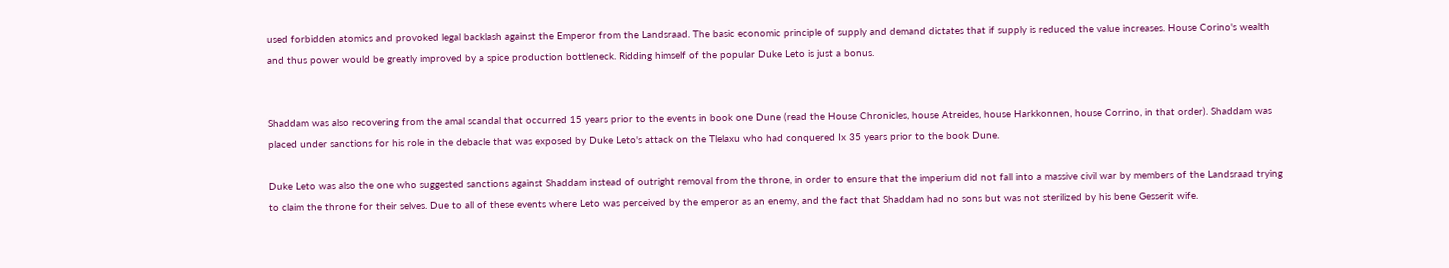used forbidden atomics and provoked legal backlash against the Emperor from the Landsraad. The basic economic principle of supply and demand dictates that if supply is reduced the value increases. House Corino's wealth and thus power would be greatly improved by a spice production bottleneck. Ridding himself of the popular Duke Leto is just a bonus.


Shaddam was also recovering from the amal scandal that occurred 15 years prior to the events in book one Dune (read the House Chronicles, house Atreides, house Harkkonnen, house Corrino, in that order). Shaddam was placed under sanctions for his role in the debacle that was exposed by Duke Leto's attack on the Tlelaxu who had conquered Ix 35 years prior to the book Dune.

Duke Leto was also the one who suggested sanctions against Shaddam instead of outright removal from the throne, in order to ensure that the imperium did not fall into a massive civil war by members of the Landsraad trying to claim the throne for their selves. Due to all of these events where Leto was perceived by the emperor as an enemy, and the fact that Shaddam had no sons but was not sterilized by his bene Gesserit wife.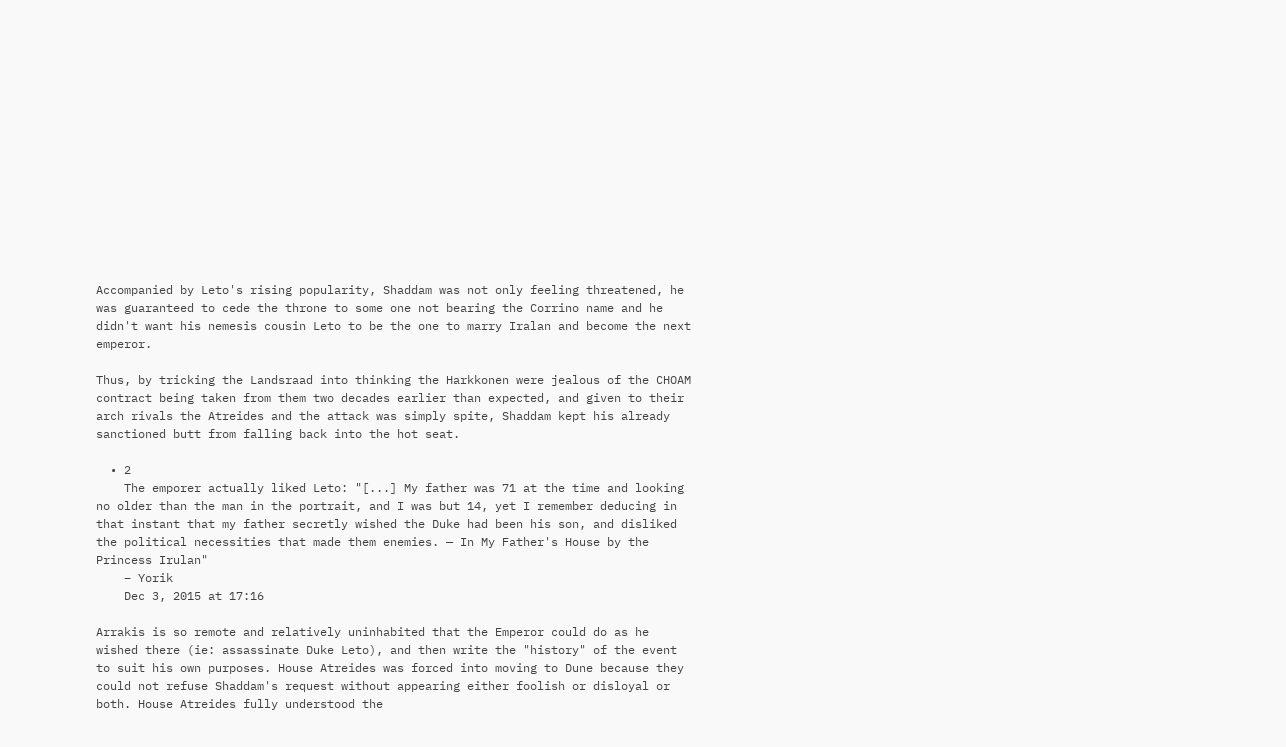Accompanied by Leto's rising popularity, Shaddam was not only feeling threatened, he was guaranteed to cede the throne to some one not bearing the Corrino name and he didn't want his nemesis cousin Leto to be the one to marry Iralan and become the next emperor.

Thus, by tricking the Landsraad into thinking the Harkkonen were jealous of the CHOAM contract being taken from them two decades earlier than expected, and given to their arch rivals the Atreides and the attack was simply spite, Shaddam kept his already sanctioned butt from falling back into the hot seat.

  • 2
    The emporer actually liked Leto: "[...] My father was 71 at the time and looking no older than the man in the portrait, and I was but 14, yet I remember deducing in that instant that my father secretly wished the Duke had been his son, and disliked the political necessities that made them enemies. — In My Father's House by the Princess Irulan"
    – Yorik
    Dec 3, 2015 at 17:16

Arrakis is so remote and relatively uninhabited that the Emperor could do as he wished there (ie: assassinate Duke Leto), and then write the "history" of the event to suit his own purposes. House Atreides was forced into moving to Dune because they could not refuse Shaddam's request without appearing either foolish or disloyal or both. House Atreides fully understood the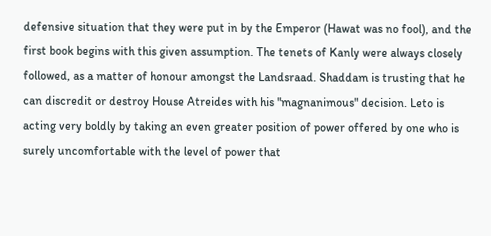defensive situation that they were put in by the Emperor (Hawat was no fool), and the first book begins with this given assumption. The tenets of Kanly were always closely followed, as a matter of honour amongst the Landsraad. Shaddam is trusting that he can discredit or destroy House Atreides with his "magnanimous" decision. Leto is acting very boldly by taking an even greater position of power offered by one who is surely uncomfortable with the level of power that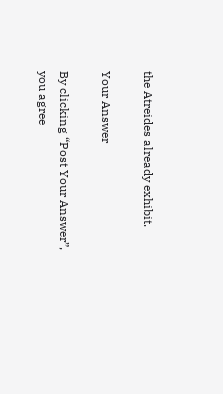the Atreides already exhibit.

Your Answer

By clicking “Post Your Answer”, you agree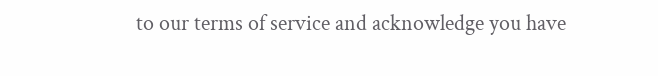to our terms of service and acknowledge you have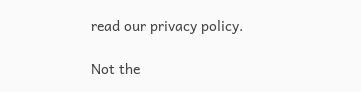read our privacy policy.

Not the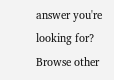answer you're looking for? Browse other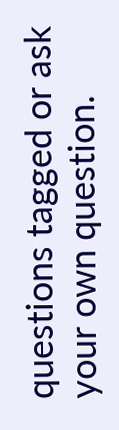questions tagged or ask your own question.